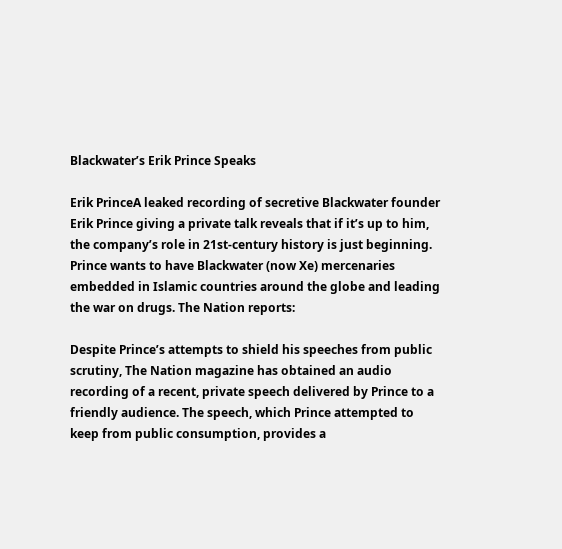Blackwater’s Erik Prince Speaks

Erik PrinceA leaked recording of secretive Blackwater founder Erik Prince giving a private talk reveals that if it’s up to him, the company’s role in 21st-century history is just beginning. Prince wants to have Blackwater (now Xe) mercenaries embedded in Islamic countries around the globe and leading the war on drugs. The Nation reports:

Despite Prince’s attempts to shield his speeches from public scrutiny, The Nation magazine has obtained an audio recording of a recent, private speech delivered by Prince to a friendly audience. The speech, which Prince attempted to keep from public consumption, provides a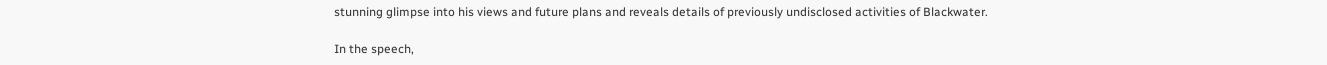stunning glimpse into his views and future plans and reveals details of previously undisclosed activities of Blackwater.

In the speech,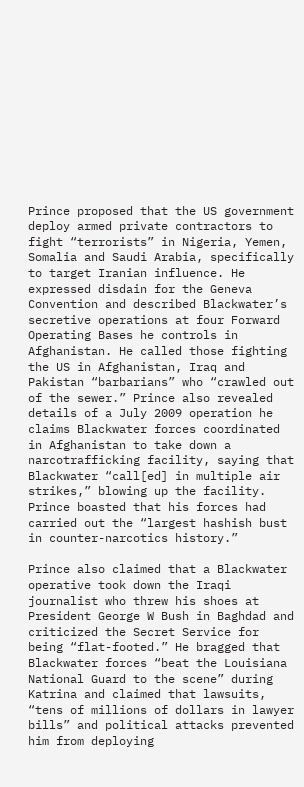Prince proposed that the US government deploy armed private contractors to fight “terrorists” in Nigeria, Yemen, Somalia and Saudi Arabia, specifically to target Iranian influence. He expressed disdain for the Geneva Convention and described Blackwater’s secretive operations at four Forward Operating Bases he controls in Afghanistan. He called those fighting the US in Afghanistan, Iraq and Pakistan “barbarians” who “crawled out of the sewer.” Prince also revealed details of a July 2009 operation he claims Blackwater forces coordinated in Afghanistan to take down a narcotrafficking facility, saying that Blackwater “call[ed] in multiple air strikes,” blowing up the facility. Prince boasted that his forces had carried out the “largest hashish bust in counter-narcotics history.”

Prince also claimed that a Blackwater operative took down the Iraqi journalist who threw his shoes at President George W Bush in Baghdad and criticized the Secret Service for being “flat-footed.” He bragged that Blackwater forces “beat the Louisiana National Guard to the scene” during Katrina and claimed that lawsuits, “tens of millions of dollars in lawyer bills” and political attacks prevented him from deploying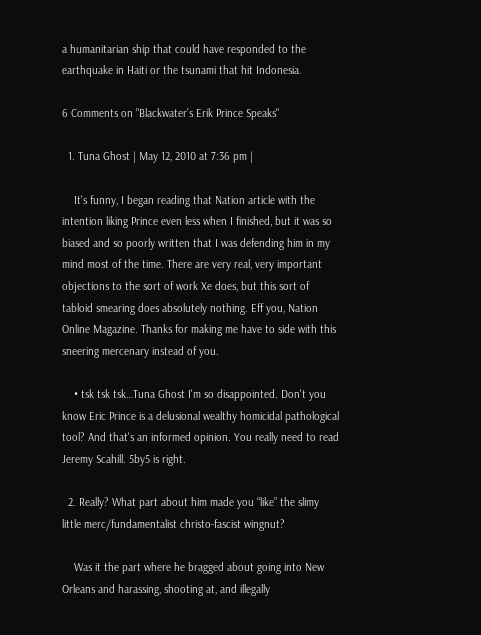a humanitarian ship that could have responded to the earthquake in Haiti or the tsunami that hit Indonesia.

6 Comments on "Blackwater’s Erik Prince Speaks"

  1. Tuna Ghost | May 12, 2010 at 7:36 pm |

    It's funny, I began reading that Nation article with the intention liking Prince even less when I finished, but it was so biased and so poorly written that I was defending him in my mind most of the time. There are very real, very important objections to the sort of work Xe does, but this sort of tabloid smearing does absolutely nothing. Eff you, Nation Online Magazine. Thanks for making me have to side with this sneering mercenary instead of you.

    • tsk tsk tsk…Tuna Ghost I'm so disappointed. Don't you know Eric Prince is a delusional wealthy homicidal pathological tool? And that's an informed opinion. You really need to read Jeremy Scahill. 5by5 is right.

  2. Really? What part about him made you “like” the slimy little merc/fundamentalist christo-fascist wingnut?

    Was it the part where he bragged about going into New Orleans and harassing, shooting at, and illegally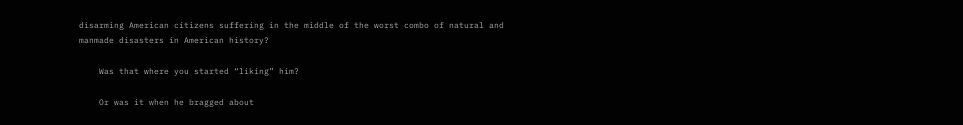disarming American citizens suffering in the middle of the worst combo of natural and manmade disasters in American history?

    Was that where you started “liking” him?

    Or was it when he bragged about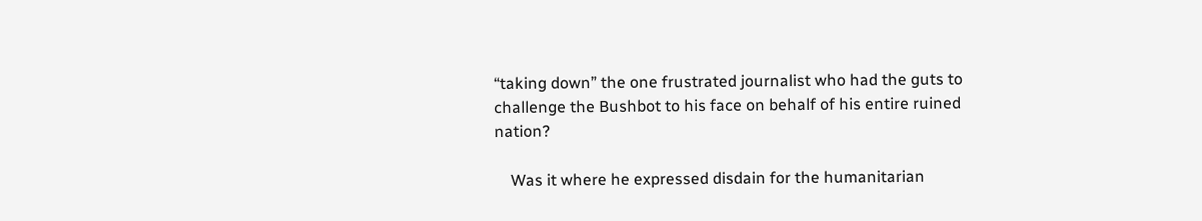“taking down” the one frustrated journalist who had the guts to challenge the Bushbot to his face on behalf of his entire ruined nation?

    Was it where he expressed disdain for the humanitarian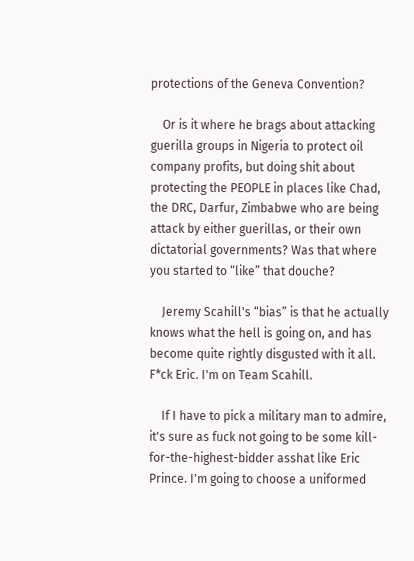protections of the Geneva Convention?

    Or is it where he brags about attacking guerilla groups in Nigeria to protect oil company profits, but doing shit about protecting the PEOPLE in places like Chad, the DRC, Darfur, Zimbabwe who are being attack by either guerillas, or their own dictatorial governments? Was that where you started to “like” that douche?

    Jeremy Scahill's “bias” is that he actually knows what the hell is going on, and has become quite rightly disgusted with it all. F*ck Eric. I'm on Team Scahill.

    If I have to pick a military man to admire, it's sure as fuck not going to be some kill-for-the-highest-bidder asshat like Eric Prince. I'm going to choose a uniformed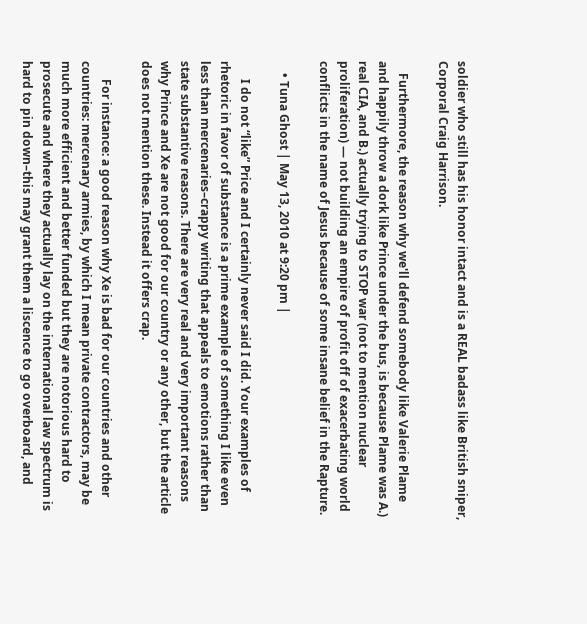soldier who still has his honor intact and is a REAL badass like British sniper, Corporal Craig Harrison.

    Furthermore, the reason why we'll defend somebody like Valerie Plame and happily throw a dork like Prince under the bus, is because Plame was A.) real CIA, and B.) actually trying to STOP war (not to mention nuclear proliferation) — not building an empire of profit off of exacerbating world conflicts in the name of Jesus because of some insane belief in the Rapture.

    • Tuna Ghost | May 13, 2010 at 9:20 pm |

      I do not “like” Price and I certainly never said I did. Your examples of rhetoric in favor of substance is a prime example of something I like even less than mercenaries–crappy writing that appeals to emotions rather than state substantive reasons. There are very real and very important reasons why Prince and Xe are not good for our country or any other, but the article does not mention these. Instead it offers crap.

      For instance: a good reason why Xe is bad for our countries and other countries: mercenary armies, by which I mean private contractors, may be much more efficient and better funded but they are notorious hard to prosecute and where they actually lay on the international law spectrum is hard to pin down–this may grant them a liscence to go overboard, and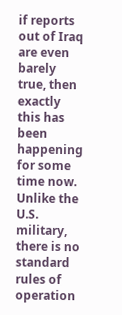if reports out of Iraq are even barely true, then exactly this has been happening for some time now. Unlike the U.S. military, there is no standard rules of operation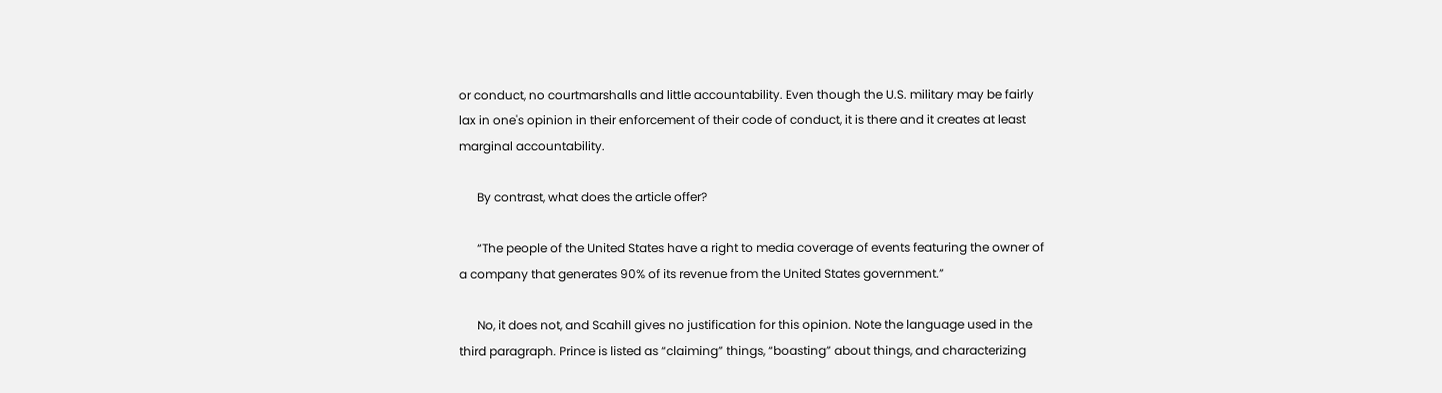or conduct, no courtmarshalls and little accountability. Even though the U.S. military may be fairly lax in one's opinion in their enforcement of their code of conduct, it is there and it creates at least marginal accountability.

      By contrast, what does the article offer?

      “The people of the United States have a right to media coverage of events featuring the owner of a company that generates 90% of its revenue from the United States government.”

      No, it does not, and Scahill gives no justification for this opinion. Note the language used in the third paragraph. Prince is listed as “claiming” things, “boasting” about things, and characterizing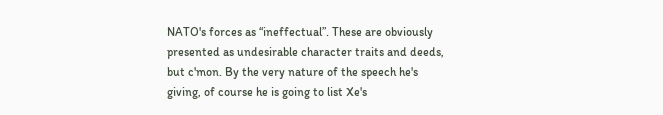NATO's forces as “ineffectual”. These are obviously presented as undesirable character traits and deeds, but c'mon. By the very nature of the speech he's giving, of course he is going to list Xe's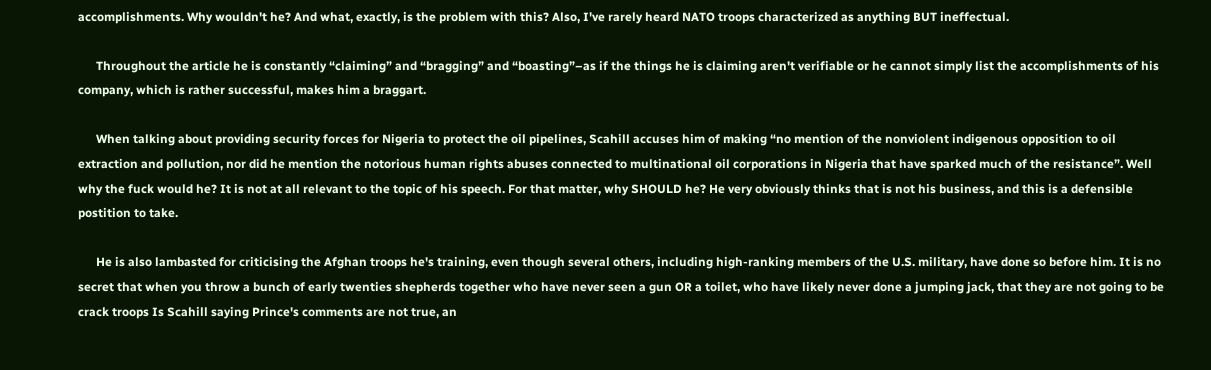accomplishments. Why wouldn't he? And what, exactly, is the problem with this? Also, I've rarely heard NATO troops characterized as anything BUT ineffectual.

      Throughout the article he is constantly “claiming” and “bragging” and “boasting”–as if the things he is claiming aren't verifiable or he cannot simply list the accomplishments of his company, which is rather successful, makes him a braggart.

      When talking about providing security forces for Nigeria to protect the oil pipelines, Scahill accuses him of making “no mention of the nonviolent indigenous opposition to oil extraction and pollution, nor did he mention the notorious human rights abuses connected to multinational oil corporations in Nigeria that have sparked much of the resistance”. Well why the fuck would he? It is not at all relevant to the topic of his speech. For that matter, why SHOULD he? He very obviously thinks that is not his business, and this is a defensible postition to take.

      He is also lambasted for criticising the Afghan troops he's training, even though several others, including high-ranking members of the U.S. military, have done so before him. It is no secret that when you throw a bunch of early twenties shepherds together who have never seen a gun OR a toilet, who have likely never done a jumping jack, that they are not going to be crack troops Is Scahill saying Prince's comments are not true, an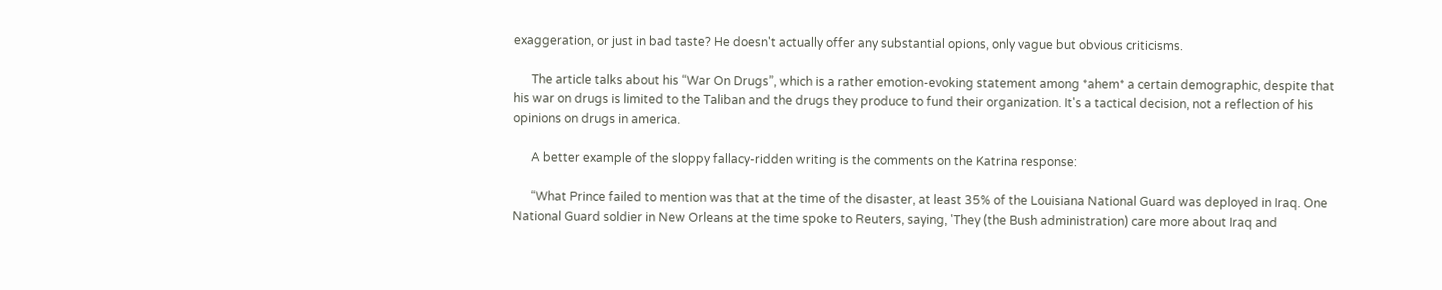exaggeration, or just in bad taste? He doesn't actually offer any substantial opions, only vague but obvious criticisms.

      The article talks about his “War On Drugs”, which is a rather emotion-evoking statement among *ahem* a certain demographic, despite that his war on drugs is limited to the Taliban and the drugs they produce to fund their organization. It's a tactical decision, not a reflection of his opinions on drugs in america.

      A better example of the sloppy fallacy-ridden writing is the comments on the Katrina response:

      “What Prince failed to mention was that at the time of the disaster, at least 35% of the Louisiana National Guard was deployed in Iraq. One National Guard soldier in New Orleans at the time spoke to Reuters, saying, 'They (the Bush administration) care more about Iraq and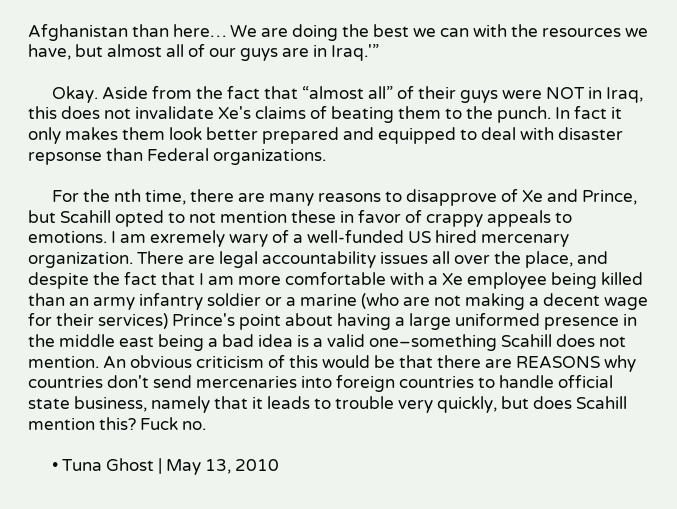Afghanistan than here… We are doing the best we can with the resources we have, but almost all of our guys are in Iraq.'”

      Okay. Aside from the fact that “almost all” of their guys were NOT in Iraq, this does not invalidate Xe's claims of beating them to the punch. In fact it only makes them look better prepared and equipped to deal with disaster repsonse than Federal organizations.

      For the nth time, there are many reasons to disapprove of Xe and Prince, but Scahill opted to not mention these in favor of crappy appeals to emotions. I am exremely wary of a well-funded US hired mercenary organization. There are legal accountability issues all over the place, and despite the fact that I am more comfortable with a Xe employee being killed than an army infantry soldier or a marine (who are not making a decent wage for their services) Prince's point about having a large uniformed presence in the middle east being a bad idea is a valid one–something Scahill does not mention. An obvious criticism of this would be that there are REASONS why countries don't send mercenaries into foreign countries to handle official state business, namely that it leads to trouble very quickly, but does Scahill mention this? Fuck no.

      • Tuna Ghost | May 13, 2010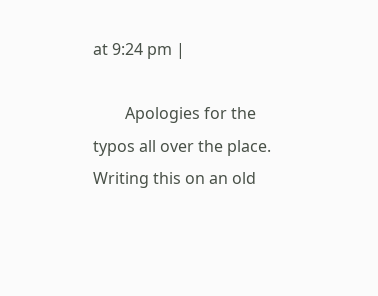at 9:24 pm |

        Apologies for the typos all over the place. Writing this on an old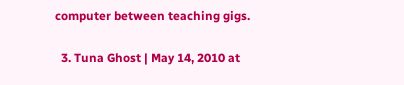computer between teaching gigs.

  3. Tuna Ghost | May 14, 2010 at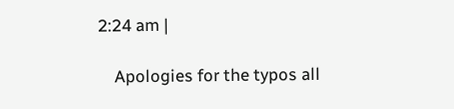2:24 am |

    Apologies for the typos all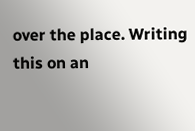over the place. Writing this on an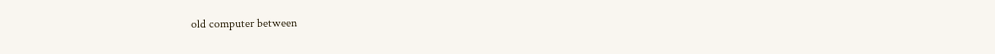old computer between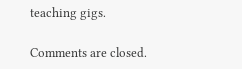teaching gigs.

Comments are closed.